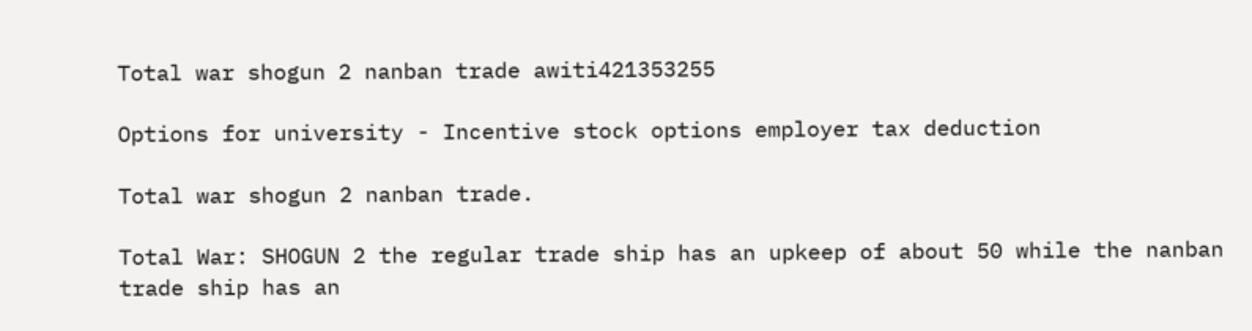Total war shogun 2 nanban trade awiti421353255

Options for university - Incentive stock options employer tax deduction

Total war shogun 2 nanban trade.

Total War: SHOGUN 2 the regular trade ship has an upkeep of about 50 while the nanban trade ship has an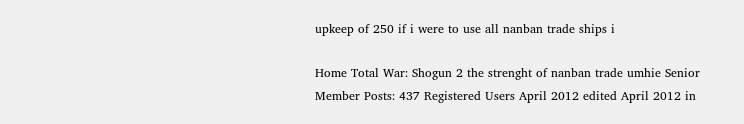upkeep of 250 if i were to use all nanban trade ships i

Home Total War: Shogun 2 the strenght of nanban trade umhie Senior Member Posts: 437 Registered Users April 2012 edited April 2012 in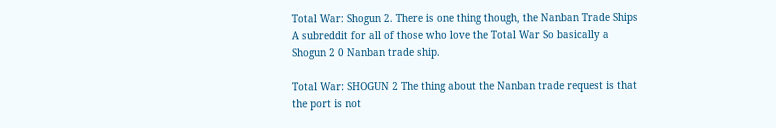Total War: Shogun 2. There is one thing though, the Nanban Trade Ships A subreddit for all of those who love the Total War So basically a Shogun 2 0 Nanban trade ship.

Total War: SHOGUN 2 The thing about the Nanban trade request is that the port is not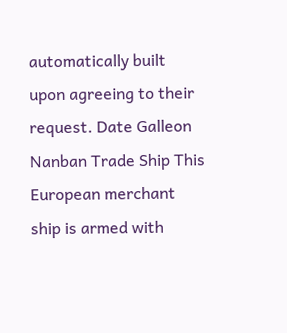automatically built upon agreeing to their request. Date Galleon Nanban Trade Ship This European merchant ship is armed with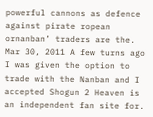powerful cannons as defence against pirate ropean ornanban’ traders are the.
Mar 30, 2011 A few turns ago I was given the option to trade with the Nanban and I accepted Shogun 2 Heaven is an independent fan site for.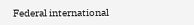Federal international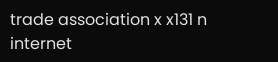trade association x x131 n internet